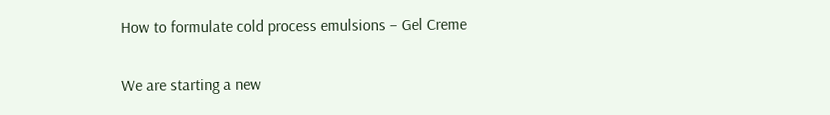How to formulate cold process emulsions – Gel Creme

We are starting a new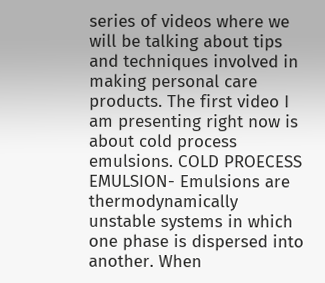series of videos where we will be talking about tips and techniques involved in making personal care products. The first video I am presenting right now is about cold process emulsions. COLD PROECESS EMULSION- Emulsions are thermodynamically unstable systems in which one phase is dispersed into another. When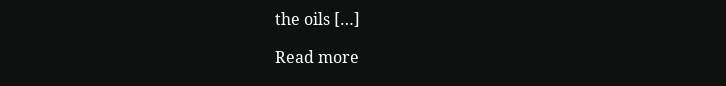the oils […]

Read more